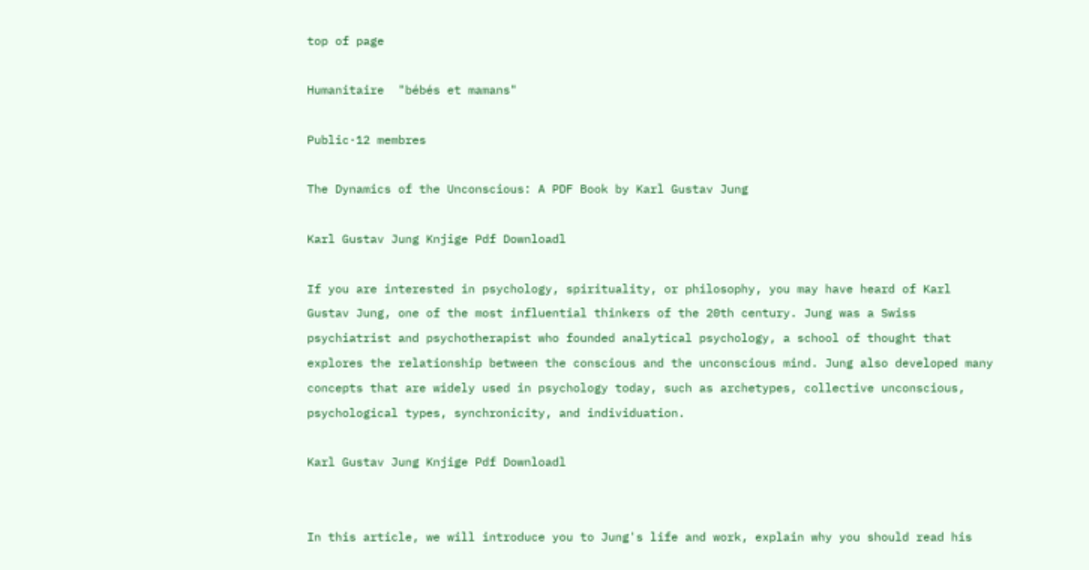top of page

Humanitaire  "bébés et mamans"

Public·12 membres

The Dynamics of the Unconscious: A PDF Book by Karl Gustav Jung

Karl Gustav Jung Knjige Pdf Downloadl

If you are interested in psychology, spirituality, or philosophy, you may have heard of Karl Gustav Jung, one of the most influential thinkers of the 20th century. Jung was a Swiss psychiatrist and psychotherapist who founded analytical psychology, a school of thought that explores the relationship between the conscious and the unconscious mind. Jung also developed many concepts that are widely used in psychology today, such as archetypes, collective unconscious, psychological types, synchronicity, and individuation.

Karl Gustav Jung Knjige Pdf Downloadl


In this article, we will introduce you to Jung's life and work, explain why you should read his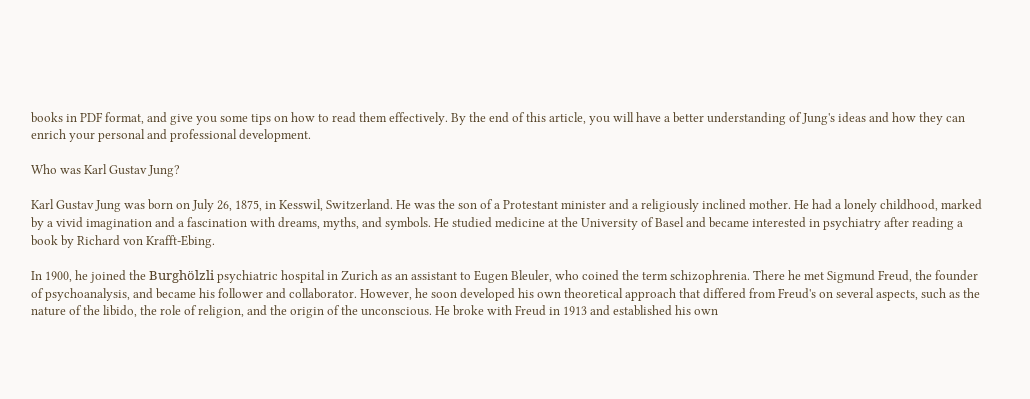books in PDF format, and give you some tips on how to read them effectively. By the end of this article, you will have a better understanding of Jung's ideas and how they can enrich your personal and professional development.

Who was Karl Gustav Jung?

Karl Gustav Jung was born on July 26, 1875, in Kesswil, Switzerland. He was the son of a Protestant minister and a religiously inclined mother. He had a lonely childhood, marked by a vivid imagination and a fascination with dreams, myths, and symbols. He studied medicine at the University of Basel and became interested in psychiatry after reading a book by Richard von Krafft-Ebing.

In 1900, he joined the Burghölzli psychiatric hospital in Zurich as an assistant to Eugen Bleuler, who coined the term schizophrenia. There he met Sigmund Freud, the founder of psychoanalysis, and became his follower and collaborator. However, he soon developed his own theoretical approach that differed from Freud's on several aspects, such as the nature of the libido, the role of religion, and the origin of the unconscious. He broke with Freud in 1913 and established his own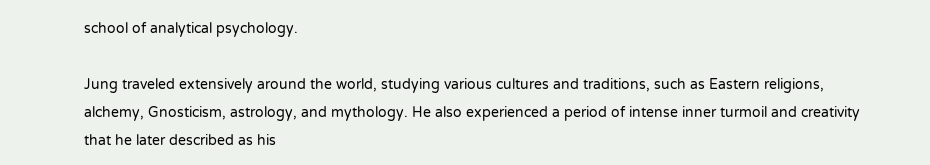school of analytical psychology.

Jung traveled extensively around the world, studying various cultures and traditions, such as Eastern religions, alchemy, Gnosticism, astrology, and mythology. He also experienced a period of intense inner turmoil and creativity that he later described as his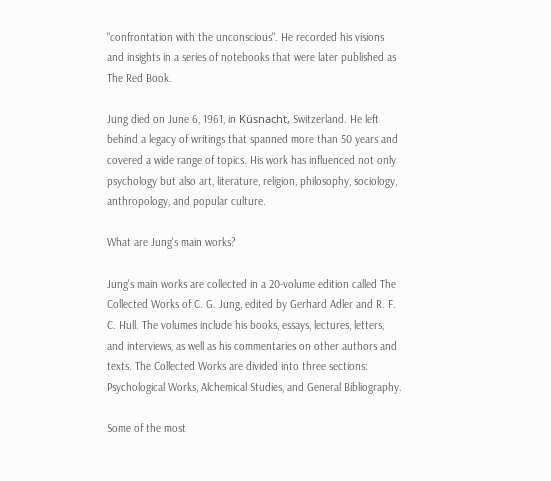"confrontation with the unconscious". He recorded his visions and insights in a series of notebooks that were later published as The Red Book.

Jung died on June 6, 1961, in Küsnacht, Switzerland. He left behind a legacy of writings that spanned more than 50 years and covered a wide range of topics. His work has influenced not only psychology but also art, literature, religion, philosophy, sociology, anthropology, and popular culture.

What are Jung's main works?

Jung's main works are collected in a 20-volume edition called The Collected Works of C. G. Jung, edited by Gerhard Adler and R. F. C. Hull. The volumes include his books, essays, lectures, letters, and interviews, as well as his commentaries on other authors and texts. The Collected Works are divided into three sections: Psychological Works, Alchemical Studies, and General Bibliography.

Some of the most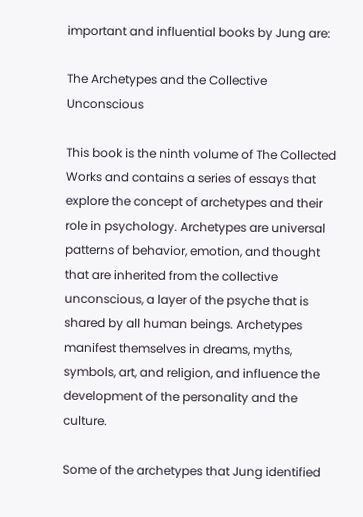important and influential books by Jung are:

The Archetypes and the Collective Unconscious

This book is the ninth volume of The Collected Works and contains a series of essays that explore the concept of archetypes and their role in psychology. Archetypes are universal patterns of behavior, emotion, and thought that are inherited from the collective unconscious, a layer of the psyche that is shared by all human beings. Archetypes manifest themselves in dreams, myths, symbols, art, and religion, and influence the development of the personality and the culture.

Some of the archetypes that Jung identified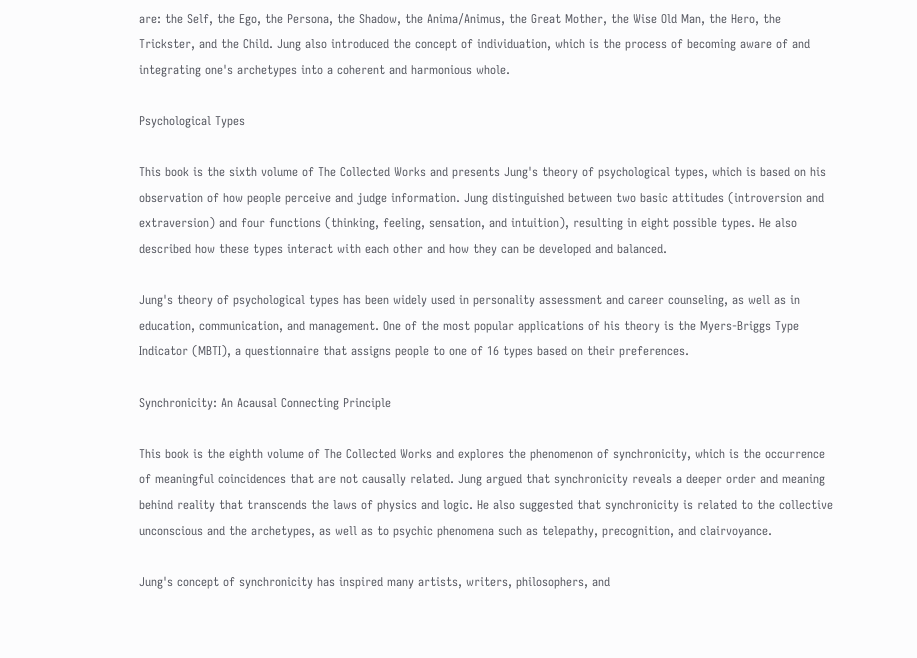are: the Self, the Ego, the Persona, the Shadow, the Anima/Animus, the Great Mother, the Wise Old Man, the Hero, the Trickster, and the Child. Jung also introduced the concept of individuation, which is the process of becoming aware of and integrating one's archetypes into a coherent and harmonious whole.

Psychological Types

This book is the sixth volume of The Collected Works and presents Jung's theory of psychological types, which is based on his observation of how people perceive and judge information. Jung distinguished between two basic attitudes (introversion and extraversion) and four functions (thinking, feeling, sensation, and intuition), resulting in eight possible types. He also described how these types interact with each other and how they can be developed and balanced.

Jung's theory of psychological types has been widely used in personality assessment and career counseling, as well as in education, communication, and management. One of the most popular applications of his theory is the Myers-Briggs Type Indicator (MBTI), a questionnaire that assigns people to one of 16 types based on their preferences.

Synchronicity: An Acausal Connecting Principle

This book is the eighth volume of The Collected Works and explores the phenomenon of synchronicity, which is the occurrence of meaningful coincidences that are not causally related. Jung argued that synchronicity reveals a deeper order and meaning behind reality that transcends the laws of physics and logic. He also suggested that synchronicity is related to the collective unconscious and the archetypes, as well as to psychic phenomena such as telepathy, precognition, and clairvoyance.

Jung's concept of synchronicity has inspired many artists, writers, philosophers, and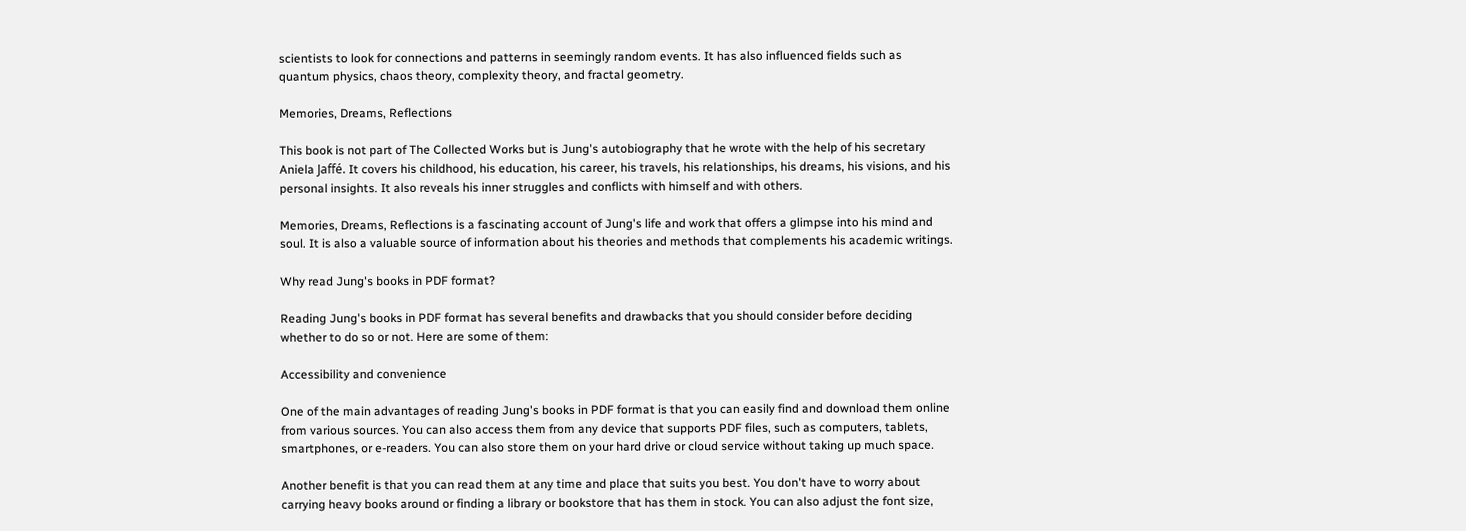scientists to look for connections and patterns in seemingly random events. It has also influenced fields such as quantum physics, chaos theory, complexity theory, and fractal geometry.

Memories, Dreams, Reflections

This book is not part of The Collected Works but is Jung's autobiography that he wrote with the help of his secretary Aniela Jaffé. It covers his childhood, his education, his career, his travels, his relationships, his dreams, his visions, and his personal insights. It also reveals his inner struggles and conflicts with himself and with others.

Memories, Dreams, Reflections is a fascinating account of Jung's life and work that offers a glimpse into his mind and soul. It is also a valuable source of information about his theories and methods that complements his academic writings.

Why read Jung's books in PDF format?

Reading Jung's books in PDF format has several benefits and drawbacks that you should consider before deciding whether to do so or not. Here are some of them:

Accessibility and convenience

One of the main advantages of reading Jung's books in PDF format is that you can easily find and download them online from various sources. You can also access them from any device that supports PDF files, such as computers, tablets, smartphones, or e-readers. You can also store them on your hard drive or cloud service without taking up much space.

Another benefit is that you can read them at any time and place that suits you best. You don't have to worry about carrying heavy books around or finding a library or bookstore that has them in stock. You can also adjust the font size,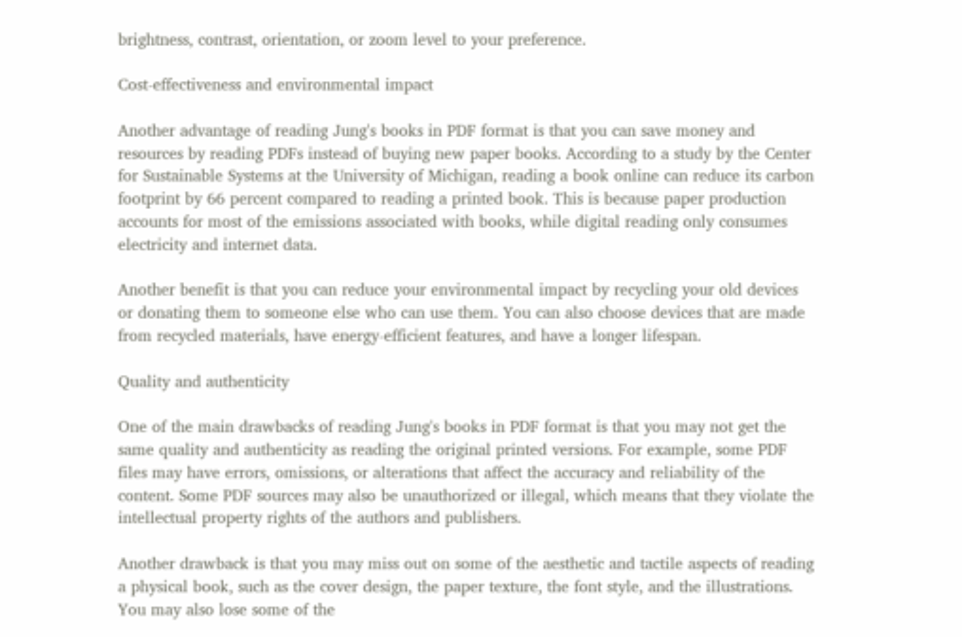brightness, contrast, orientation, or zoom level to your preference.

Cost-effectiveness and environmental impact

Another advantage of reading Jung's books in PDF format is that you can save money and resources by reading PDFs instead of buying new paper books. According to a study by the Center for Sustainable Systems at the University of Michigan, reading a book online can reduce its carbon footprint by 66 percent compared to reading a printed book. This is because paper production accounts for most of the emissions associated with books, while digital reading only consumes electricity and internet data.

Another benefit is that you can reduce your environmental impact by recycling your old devices or donating them to someone else who can use them. You can also choose devices that are made from recycled materials, have energy-efficient features, and have a longer lifespan.

Quality and authenticity

One of the main drawbacks of reading Jung's books in PDF format is that you may not get the same quality and authenticity as reading the original printed versions. For example, some PDF files may have errors, omissions, or alterations that affect the accuracy and reliability of the content. Some PDF sources may also be unauthorized or illegal, which means that they violate the intellectual property rights of the authors and publishers.

Another drawback is that you may miss out on some of the aesthetic and tactile aspects of reading a physical book, such as the cover design, the paper texture, the font style, and the illustrations. You may also lose some of the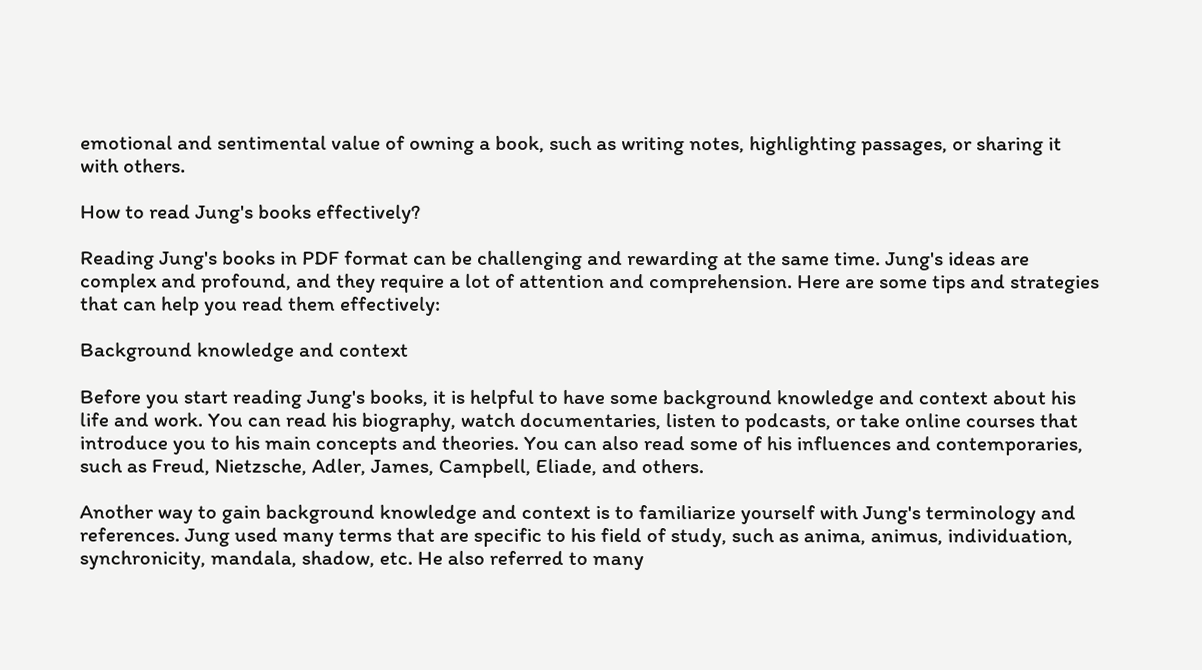emotional and sentimental value of owning a book, such as writing notes, highlighting passages, or sharing it with others.

How to read Jung's books effectively?

Reading Jung's books in PDF format can be challenging and rewarding at the same time. Jung's ideas are complex and profound, and they require a lot of attention and comprehension. Here are some tips and strategies that can help you read them effectively:

Background knowledge and context

Before you start reading Jung's books, it is helpful to have some background knowledge and context about his life and work. You can read his biography, watch documentaries, listen to podcasts, or take online courses that introduce you to his main concepts and theories. You can also read some of his influences and contemporaries, such as Freud, Nietzsche, Adler, James, Campbell, Eliade, and others.

Another way to gain background knowledge and context is to familiarize yourself with Jung's terminology and references. Jung used many terms that are specific to his field of study, such as anima, animus, individuation, synchronicity, mandala, shadow, etc. He also referred to many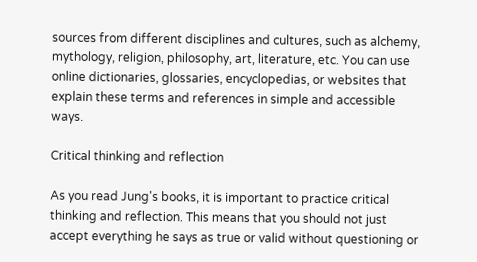sources from different disciplines and cultures, such as alchemy, mythology, religion, philosophy, art, literature, etc. You can use online dictionaries, glossaries, encyclopedias, or websites that explain these terms and references in simple and accessible ways.

Critical thinking and reflection

As you read Jung's books, it is important to practice critical thinking and reflection. This means that you should not just accept everything he says as true or valid without questioning or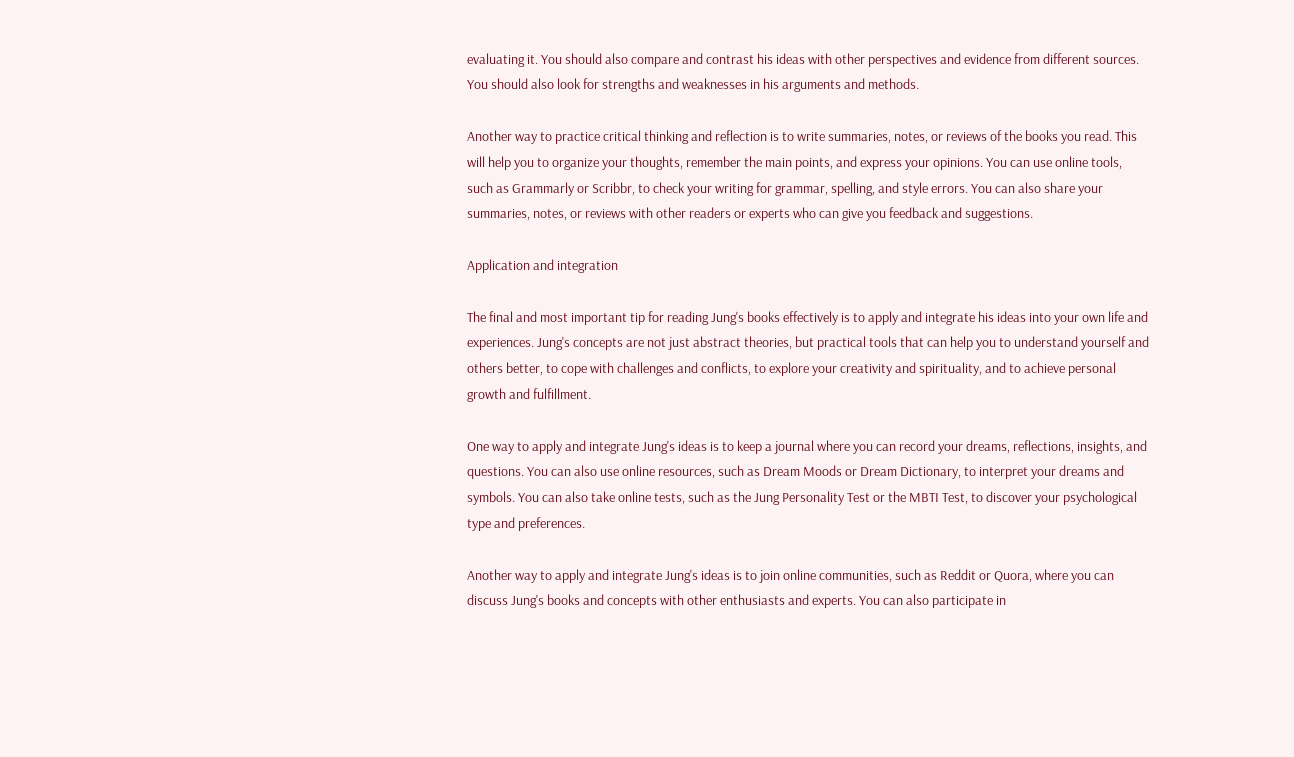evaluating it. You should also compare and contrast his ideas with other perspectives and evidence from different sources. You should also look for strengths and weaknesses in his arguments and methods.

Another way to practice critical thinking and reflection is to write summaries, notes, or reviews of the books you read. This will help you to organize your thoughts, remember the main points, and express your opinions. You can use online tools, such as Grammarly or Scribbr, to check your writing for grammar, spelling, and style errors. You can also share your summaries, notes, or reviews with other readers or experts who can give you feedback and suggestions.

Application and integration

The final and most important tip for reading Jung's books effectively is to apply and integrate his ideas into your own life and experiences. Jung's concepts are not just abstract theories, but practical tools that can help you to understand yourself and others better, to cope with challenges and conflicts, to explore your creativity and spirituality, and to achieve personal growth and fulfillment.

One way to apply and integrate Jung's ideas is to keep a journal where you can record your dreams, reflections, insights, and questions. You can also use online resources, such as Dream Moods or Dream Dictionary, to interpret your dreams and symbols. You can also take online tests, such as the Jung Personality Test or the MBTI Test, to discover your psychological type and preferences.

Another way to apply and integrate Jung's ideas is to join online communities, such as Reddit or Quora, where you can discuss Jung's books and concepts with other enthusiasts and experts. You can also participate in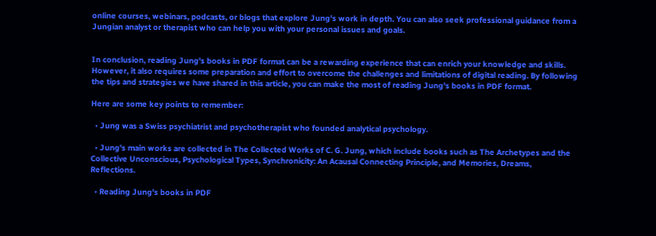online courses, webinars, podcasts, or blogs that explore Jung's work in depth. You can also seek professional guidance from a Jungian analyst or therapist who can help you with your personal issues and goals.


In conclusion, reading Jung's books in PDF format can be a rewarding experience that can enrich your knowledge and skills. However, it also requires some preparation and effort to overcome the challenges and limitations of digital reading. By following the tips and strategies we have shared in this article, you can make the most of reading Jung's books in PDF format.

Here are some key points to remember:

  • Jung was a Swiss psychiatrist and psychotherapist who founded analytical psychology.

  • Jung's main works are collected in The Collected Works of C. G. Jung, which include books such as The Archetypes and the Collective Unconscious, Psychological Types, Synchronicity: An Acausal Connecting Principle, and Memories, Dreams, Reflections.

  • Reading Jung's books in PDF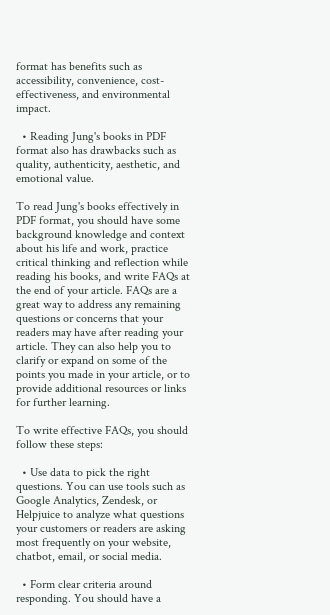format has benefits such as accessibility, convenience, cost-effectiveness, and environmental impact.

  • Reading Jung's books in PDF format also has drawbacks such as quality, authenticity, aesthetic, and emotional value.

To read Jung's books effectively in PDF format, you should have some background knowledge and context about his life and work, practice critical thinking and reflection while reading his books, and write FAQs at the end of your article. FAQs are a great way to address any remaining questions or concerns that your readers may have after reading your article. They can also help you to clarify or expand on some of the points you made in your article, or to provide additional resources or links for further learning.

To write effective FAQs, you should follow these steps:

  • Use data to pick the right questions. You can use tools such as Google Analytics, Zendesk, or Helpjuice to analyze what questions your customers or readers are asking most frequently on your website, chatbot, email, or social media.

  • Form clear criteria around responding. You should have a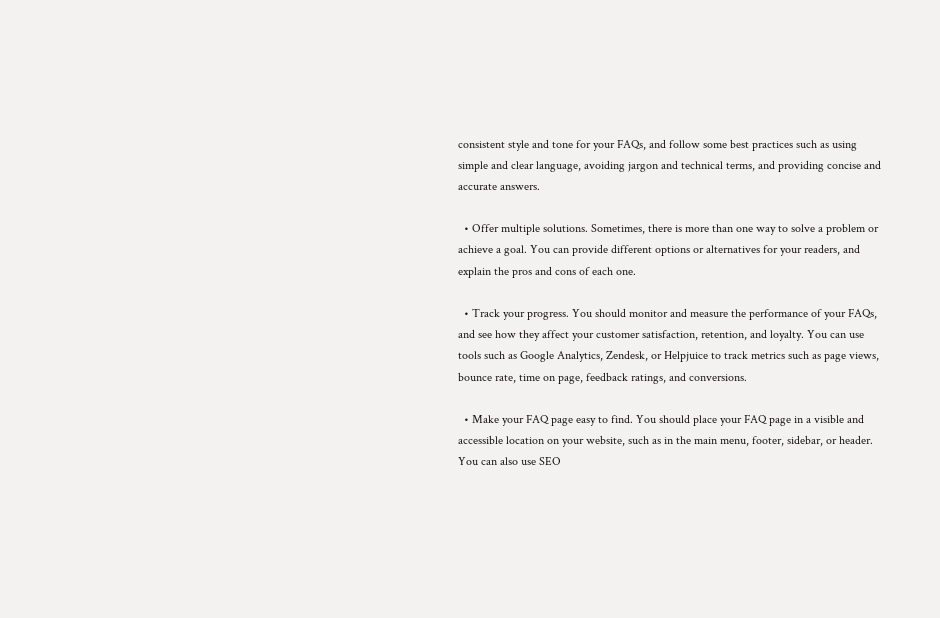consistent style and tone for your FAQs, and follow some best practices such as using simple and clear language, avoiding jargon and technical terms, and providing concise and accurate answers.

  • Offer multiple solutions. Sometimes, there is more than one way to solve a problem or achieve a goal. You can provide different options or alternatives for your readers, and explain the pros and cons of each one.

  • Track your progress. You should monitor and measure the performance of your FAQs, and see how they affect your customer satisfaction, retention, and loyalty. You can use tools such as Google Analytics, Zendesk, or Helpjuice to track metrics such as page views, bounce rate, time on page, feedback ratings, and conversions.

  • Make your FAQ page easy to find. You should place your FAQ page in a visible and accessible location on your website, such as in the main menu, footer, sidebar, or header. You can also use SEO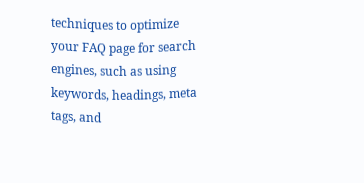techniques to optimize your FAQ page for search engines, such as using keywords, headings, meta tags, and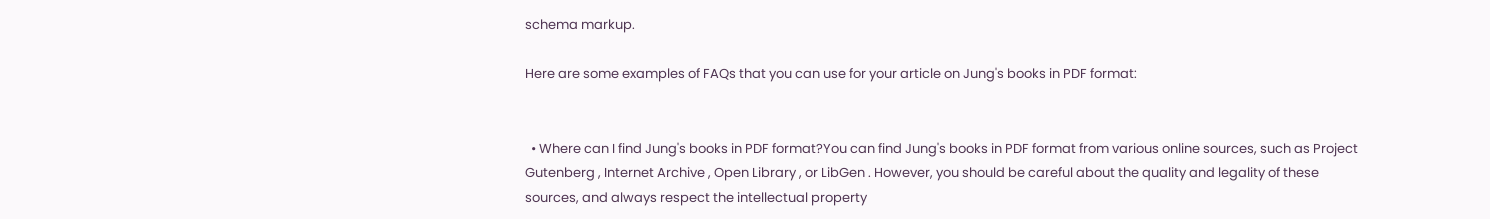schema markup.

Here are some examples of FAQs that you can use for your article on Jung's books in PDF format:


  • Where can I find Jung's books in PDF format?You can find Jung's books in PDF format from various online sources, such as Project Gutenberg , Internet Archive , Open Library , or LibGen . However, you should be careful about the quality and legality of these sources, and always respect the intellectual property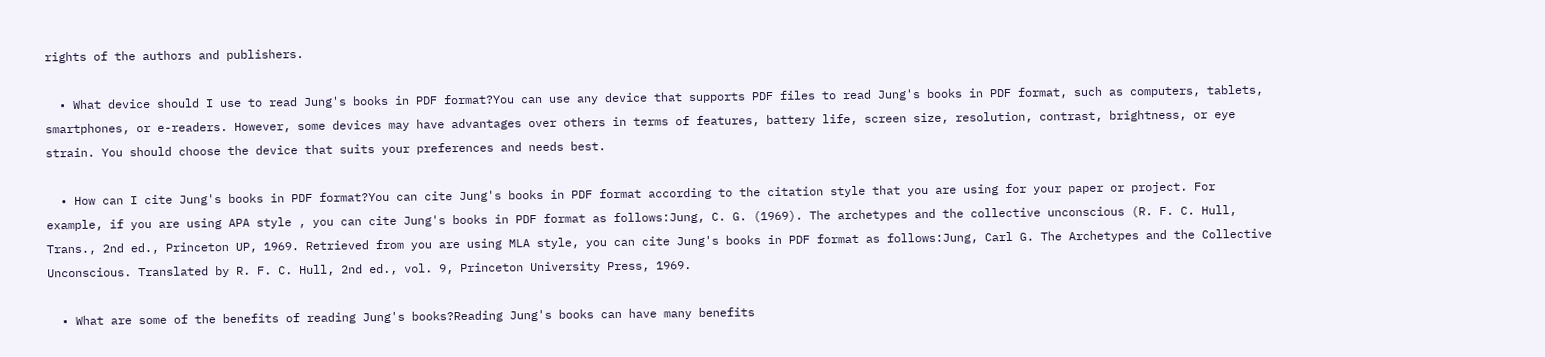rights of the authors and publishers.

  • What device should I use to read Jung's books in PDF format?You can use any device that supports PDF files to read Jung's books in PDF format, such as computers, tablets, smartphones, or e-readers. However, some devices may have advantages over others in terms of features, battery life, screen size, resolution, contrast, brightness, or eye strain. You should choose the device that suits your preferences and needs best.

  • How can I cite Jung's books in PDF format?You can cite Jung's books in PDF format according to the citation style that you are using for your paper or project. For example, if you are using APA style , you can cite Jung's books in PDF format as follows:Jung, C. G. (1969). The archetypes and the collective unconscious (R. F. C. Hull, Trans., 2nd ed., Princeton UP, 1969. Retrieved from you are using MLA style, you can cite Jung's books in PDF format as follows:Jung, Carl G. The Archetypes and the Collective Unconscious. Translated by R. F. C. Hull, 2nd ed., vol. 9, Princeton University Press, 1969.

  • What are some of the benefits of reading Jung's books?Reading Jung's books can have many benefits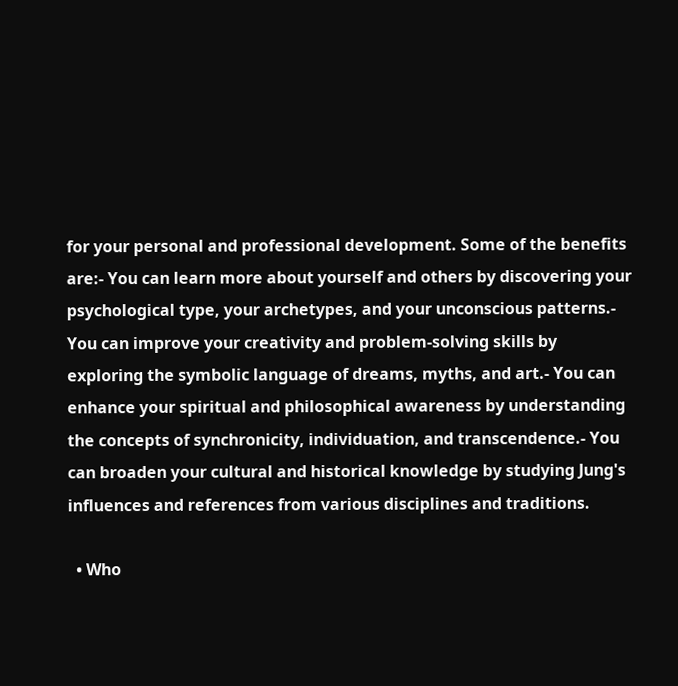for your personal and professional development. Some of the benefits are:- You can learn more about yourself and others by discovering your psychological type, your archetypes, and your unconscious patterns.- You can improve your creativity and problem-solving skills by exploring the symbolic language of dreams, myths, and art.- You can enhance your spiritual and philosophical awareness by understanding the concepts of synchronicity, individuation, and transcendence.- You can broaden your cultural and historical knowledge by studying Jung's influences and references from various disciplines and traditions.

  • Who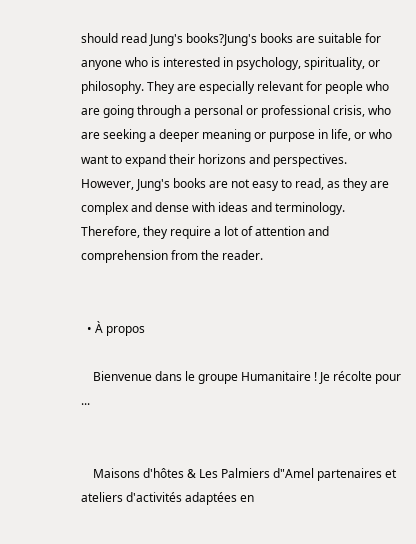should read Jung's books?Jung's books are suitable for anyone who is interested in psychology, spirituality, or philosophy. They are especially relevant for people who are going through a personal or professional crisis, who are seeking a deeper meaning or purpose in life, or who want to expand their horizons and perspectives. However, Jung's books are not easy to read, as they are complex and dense with ideas and terminology. Therefore, they require a lot of attention and comprehension from the reader.


  • À propos

    Bienvenue dans le groupe Humanitaire ! Je récolte pour ...


    Maisons d'hôtes & Les Palmiers d"Amel partenaires et ateliers d'activités adaptées en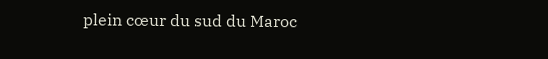plein cœur du sud du Maroc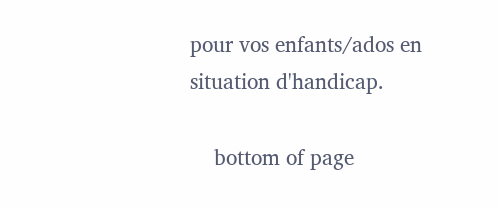pour vos enfants/ados en situation d'handicap.

    bottom of page